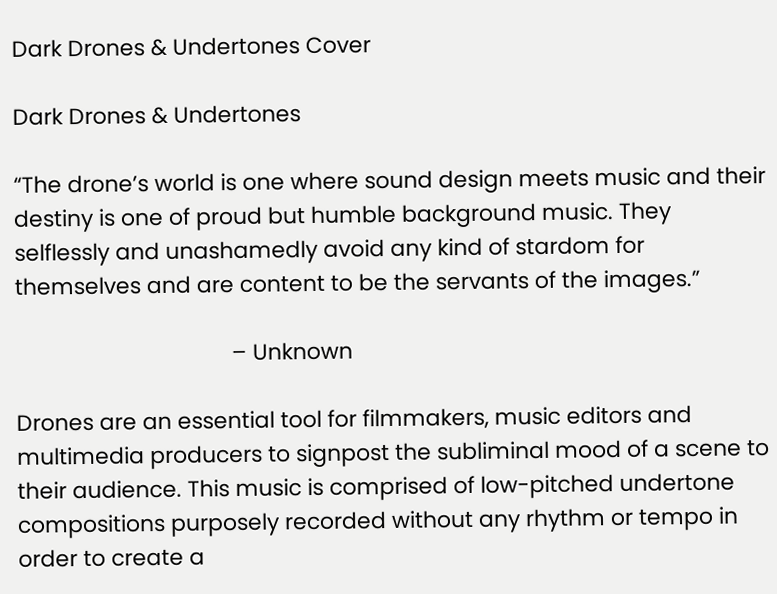Dark Drones & Undertones Cover

Dark Drones & Undertones

“The drone’s world is one where sound design meets music and their destiny is one of proud but humble background music. They selflessly and unashamedly avoid any kind of stardom for themselves and are content to be the servants of the images.”

                                    – Unknown

Drones are an essential tool for filmmakers, music editors and multimedia producers to signpost the subliminal mood of a scene to their audience. This music is comprised of low-pitched undertone compositions purposely recorded without any rhythm or tempo in order to create a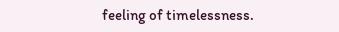feeling of timelessness.